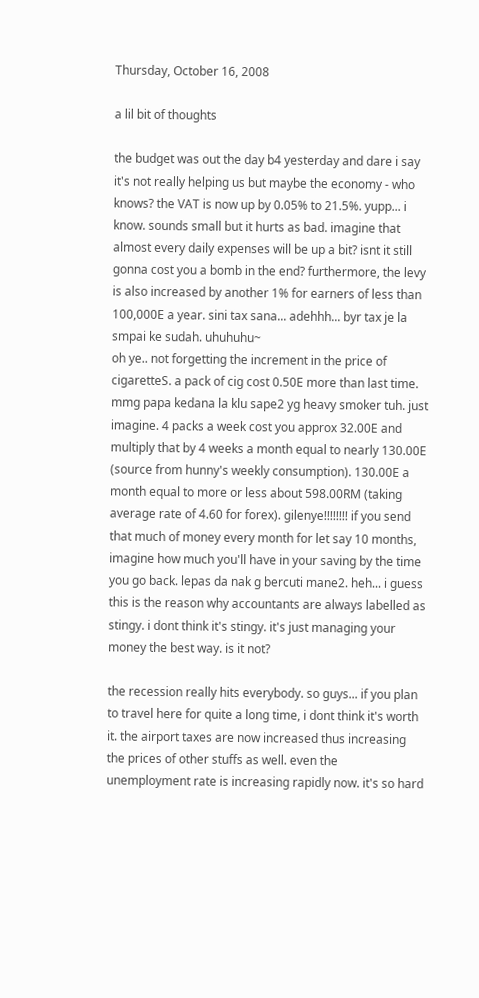Thursday, October 16, 2008

a lil bit of thoughts

the budget was out the day b4 yesterday and dare i say it's not really helping us but maybe the economy - who knows? the VAT is now up by 0.05% to 21.5%. yupp... i know. sounds small but it hurts as bad. imagine that almost every daily expenses will be up a bit? isnt it still gonna cost you a bomb in the end? furthermore, the levy is also increased by another 1% for earners of less than 100,000E a year. sini tax sana... adehhh... byr tax je la smpai ke sudah. uhuhuhu~
oh ye.. not forgetting the increment in the price of cigaretteS. a pack of cig cost 0.50E more than last time. mmg papa kedana la klu sape2 yg heavy smoker tuh. just imagine. 4 packs a week cost you approx 32.00E and multiply that by 4 weeks a month equal to nearly 130.00E (source from hunny's weekly consumption). 130.00E a month equal to more or less about 598.00RM (taking average rate of 4.60 for forex). gilenye!!!!!!!! if you send that much of money every month for let say 10 months, imagine how much you'll have in your saving by the time you go back. lepas da nak g bercuti mane2. heh... i guess this is the reason why accountants are always labelled as stingy. i dont think it's stingy. it's just managing your money the best way. is it not?

the recession really hits everybody. so guys... if you plan to travel here for quite a long time, i dont think it's worth it. the airport taxes are now increased thus increasing the prices of other stuffs as well. even the unemployment rate is increasing rapidly now. it's so hard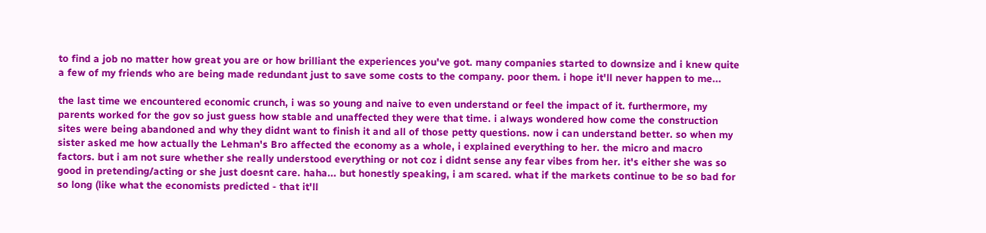to find a job no matter how great you are or how brilliant the experiences you've got. many companies started to downsize and i knew quite a few of my friends who are being made redundant just to save some costs to the company. poor them. i hope it'll never happen to me...

the last time we encountered economic crunch, i was so young and naive to even understand or feel the impact of it. furthermore, my parents worked for the gov so just guess how stable and unaffected they were that time. i always wondered how come the construction sites were being abandoned and why they didnt want to finish it and all of those petty questions. now i can understand better. so when my sister asked me how actually the Lehman's Bro affected the economy as a whole, i explained everything to her. the micro and macro factors. but i am not sure whether she really understood everything or not coz i didnt sense any fear vibes from her. it's either she was so good in pretending/acting or she just doesnt care. haha... but honestly speaking, i am scared. what if the markets continue to be so bad for so long (like what the economists predicted - that it'll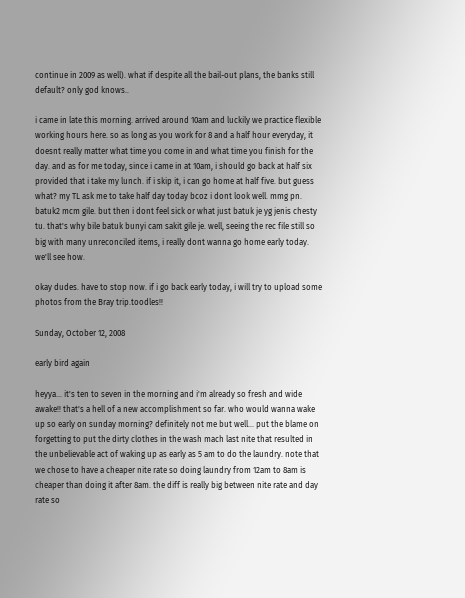continue in 2009 as well). what if despite all the bail-out plans, the banks still default? only god knows..

i came in late this morning. arrived around 10am and luckily we practice flexible working hours here. so as long as you work for 8 and a half hour everyday, it doesnt really matter what time you come in and what time you finish for the day. and as for me today, since i came in at 10am, i should go back at half six provided that i take my lunch. if i skip it, i can go home at half five. but guess what? my TL ask me to take half day today bcoz i dont look well. mmg pn. batuk2 mcm gile. but then i dont feel sick or what just batuk je yg jenis chesty tu. that's why bile batuk bunyi cam sakit gile je. well, seeing the rec file still so big with many unreconciled items, i really dont wanna go home early today. we'll see how.

okay dudes. have to stop now. if i go back early today, i will try to upload some photos from the Bray trip.toodles!!

Sunday, October 12, 2008

early bird again

heyya... it's ten to seven in the morning and i'm already so fresh and wide awake!! that's a hell of a new accomplishment so far. who would wanna wake up so early on sunday morning? definitely not me but well... put the blame on forgetting to put the dirty clothes in the wash mach last nite that resulted in the unbelievable act of waking up as early as 5 am to do the laundry. note that we chose to have a cheaper nite rate so doing laundry from 12am to 8am is cheaper than doing it after 8am. the diff is really big between nite rate and day rate so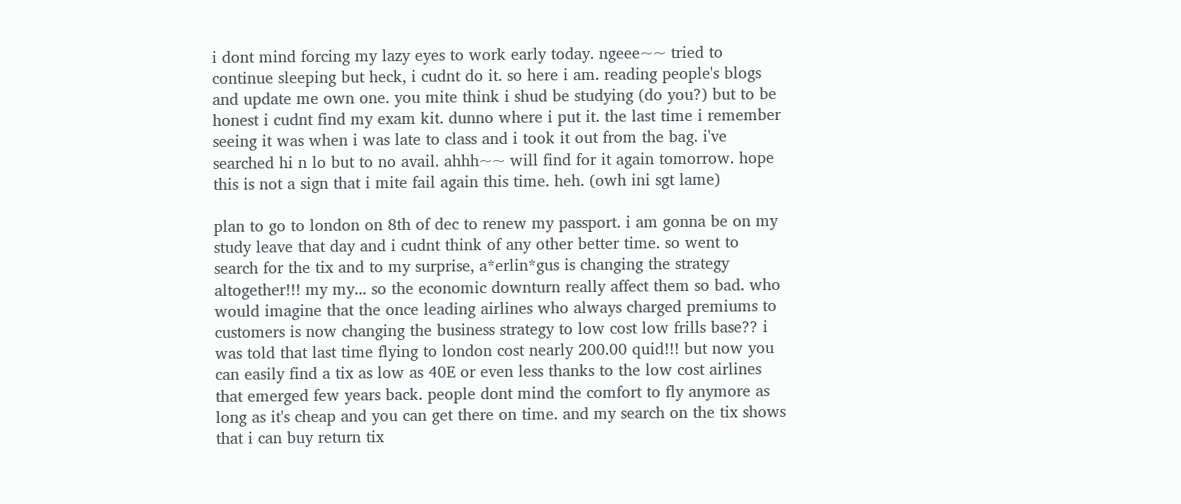i dont mind forcing my lazy eyes to work early today. ngeee~~ tried to continue sleeping but heck, i cudnt do it. so here i am. reading people's blogs and update me own one. you mite think i shud be studying (do you?) but to be honest i cudnt find my exam kit. dunno where i put it. the last time i remember seeing it was when i was late to class and i took it out from the bag. i've searched hi n lo but to no avail. ahhh~~ will find for it again tomorrow. hope this is not a sign that i mite fail again this time. heh. (owh ini sgt lame)

plan to go to london on 8th of dec to renew my passport. i am gonna be on my study leave that day and i cudnt think of any other better time. so went to search for the tix and to my surprise, a*erlin*gus is changing the strategy altogether!!! my my... so the economic downturn really affect them so bad. who would imagine that the once leading airlines who always charged premiums to customers is now changing the business strategy to low cost low frills base?? i was told that last time flying to london cost nearly 200.00 quid!!! but now you can easily find a tix as low as 40E or even less thanks to the low cost airlines that emerged few years back. people dont mind the comfort to fly anymore as long as it's cheap and you can get there on time. and my search on the tix shows that i can buy return tix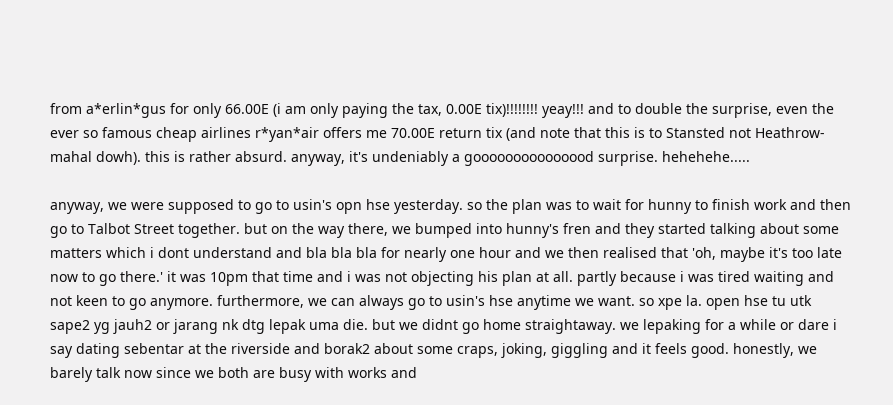from a*erlin*gus for only 66.00E (i am only paying the tax, 0.00E tix)!!!!!!!! yeay!!! and to double the surprise, even the ever so famous cheap airlines r*yan*air offers me 70.00E return tix (and note that this is to Stansted not Heathrow-mahal dowh). this is rather absurd. anyway, it's undeniably a gooooooooooooood surprise. hehehehe.....

anyway, we were supposed to go to usin's opn hse yesterday. so the plan was to wait for hunny to finish work and then go to Talbot Street together. but on the way there, we bumped into hunny's fren and they started talking about some matters which i dont understand and bla bla bla for nearly one hour and we then realised that 'oh, maybe it's too late now to go there.' it was 10pm that time and i was not objecting his plan at all. partly because i was tired waiting and not keen to go anymore. furthermore, we can always go to usin's hse anytime we want. so xpe la. open hse tu utk sape2 yg jauh2 or jarang nk dtg lepak uma die. but we didnt go home straightaway. we lepaking for a while or dare i say dating sebentar at the riverside and borak2 about some craps, joking, giggling and it feels good. honestly, we barely talk now since we both are busy with works and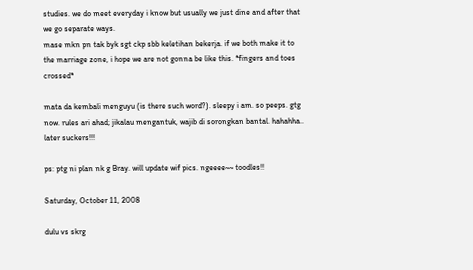studies. we do meet everyday i know but usually we just dine and after that we go separate ways.
mase mkn pn tak byk sgt ckp sbb keletihan bekerja. if we both make it to the marriage zone, i hope we are not gonna be like this. *fingers and toes crossed*

mata da kembali menguyu (is there such word?). sleepy i am. so peeps. gtg now. rules ari ahad; jikalau mengantuk, wajib di sorongkan bantal. hahahha.. later suckers!!!

ps: ptg ni plan nk g Bray. will update wif pics. ngeeee~~ toodles!!

Saturday, October 11, 2008

dulu vs skrg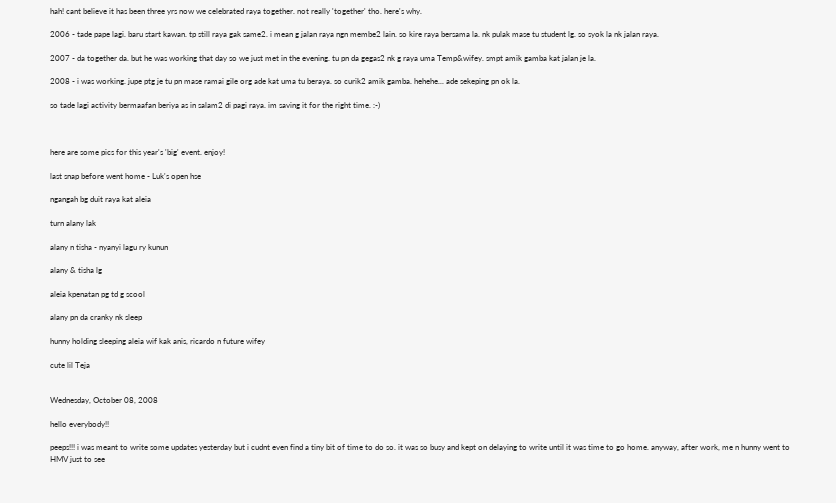hah! cant believe it has been three yrs now we celebrated raya together. not really 'together' tho. here's why.

2006 - tade pape lagi. baru start kawan. tp still raya gak same2. i mean g jalan raya ngn membe2 lain. so kire raya bersama la. nk pulak mase tu student lg. so syok la nk jalan raya.

2007 - da together da. but he was working that day so we just met in the evening. tu pn da gegas2 nk g raya uma Temp&wifey. smpt amik gamba kat jalan je la.

2008 - i was working. jupe ptg je tu pn mase ramai gile org ade kat uma tu beraya. so curik2 amik gamba. hehehe... ade sekeping pn ok la.

so tade lagi activity bermaafan beriya as in salam2 di pagi raya. im saving it for the right time. :-)



here are some pics for this year's 'big' event. enjoy!

last snap before went home - Luk's open hse

ngangah bg duit raya kat aleia

turn alany lak

alany n tisha - nyanyi lagu ry kunun

alany & tisha lg

aleia kpenatan pg td g scool

alany pn da cranky nk sleep

hunny holding sleeping aleia wif kak anis, ricardo n future wifey

cute lil Teja


Wednesday, October 08, 2008

hello everybody!!

peeps!!! i was meant to write some updates yesterday but i cudnt even find a tiny bit of time to do so. it was so busy and kept on delaying to write until it was time to go home. anyway, after work, me n hunny went to HMV just to see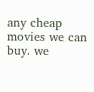any cheap movies we can buy. we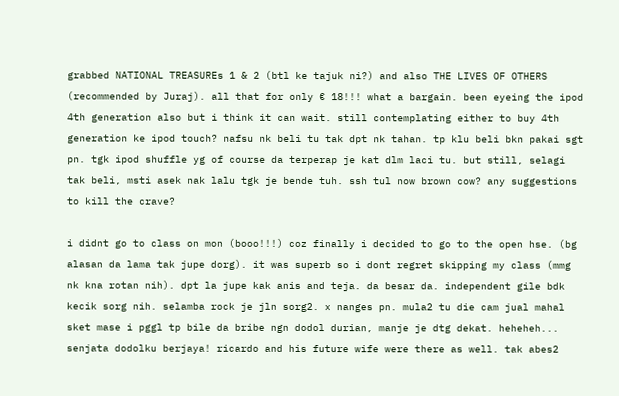grabbed NATIONAL TREASUREs 1 & 2 (btl ke tajuk ni?) and also THE LIVES OF OTHERS (recommended by Juraj). all that for only € 18!!! what a bargain. been eyeing the ipod 4th generation also but i think it can wait. still contemplating either to buy 4th generation ke ipod touch? nafsu nk beli tu tak dpt nk tahan. tp klu beli bkn pakai sgt pn. tgk ipod shuffle yg of course da terperap je kat dlm laci tu. but still, selagi tak beli, msti asek nak lalu tgk je bende tuh. ssh tul now brown cow? any suggestions to kill the crave?

i didnt go to class on mon (booo!!!) coz finally i decided to go to the open hse. (bg alasan da lama tak jupe dorg). it was superb so i dont regret skipping my class (mmg nk kna rotan nih). dpt la jupe kak anis and teja. da besar da. independent gile bdk kecik sorg nih. selamba rock je jln sorg2. x nanges pn. mula2 tu die cam jual mahal sket mase i pggl tp bile da bribe ngn dodol durian, manje je dtg dekat. heheheh... senjata dodolku berjaya! ricardo and his future wife were there as well. tak abes2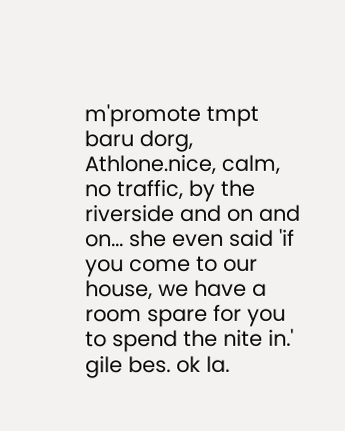m'promote tmpt baru dorg, Athlone.nice, calm, no traffic, by the riverside and on and on... she even said 'if you come to our house, we have a room spare for you to spend the nite in.' gile bes. ok la.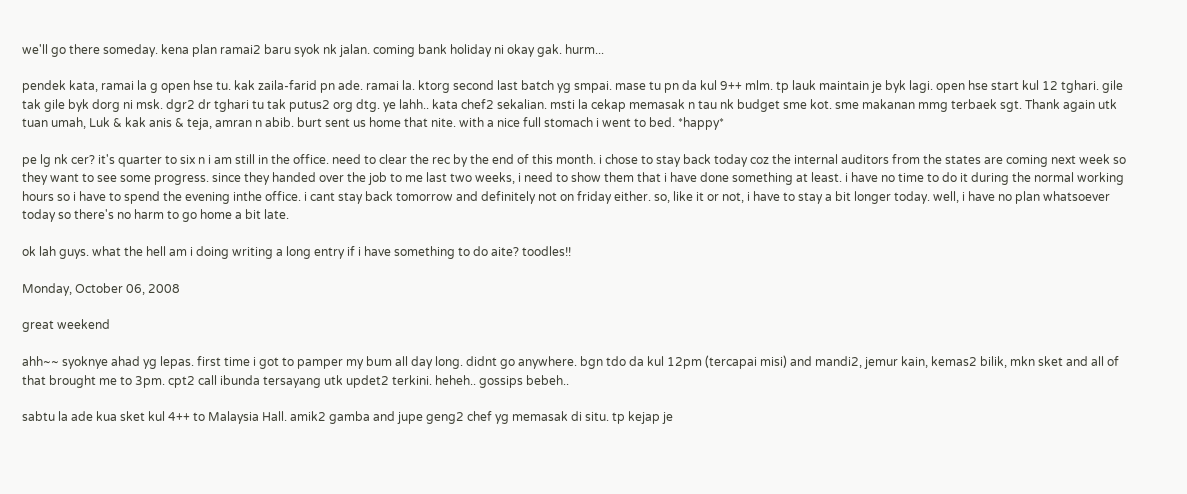we'll go there someday. kena plan ramai2 baru syok nk jalan. coming bank holiday ni okay gak. hurm...

pendek kata, ramai la g open hse tu. kak zaila-farid pn ade. ramai la. ktorg second last batch yg smpai. mase tu pn da kul 9++ mlm. tp lauk maintain je byk lagi. open hse start kul 12 tghari. gile tak gile byk dorg ni msk. dgr2 dr tghari tu tak putus2 org dtg. ye lahh.. kata chef2 sekalian. msti la cekap memasak n tau nk budget sme kot. sme makanan mmg terbaek sgt. Thank again utk tuan umah, Luk & kak anis & teja, amran n abib. burt sent us home that nite. with a nice full stomach i went to bed. *happy*

pe lg nk cer? it's quarter to six n i am still in the office. need to clear the rec by the end of this month. i chose to stay back today coz the internal auditors from the states are coming next week so they want to see some progress. since they handed over the job to me last two weeks, i need to show them that i have done something at least. i have no time to do it during the normal working hours so i have to spend the evening inthe office. i cant stay back tomorrow and definitely not on friday either. so, like it or not, i have to stay a bit longer today. well, i have no plan whatsoever today so there's no harm to go home a bit late.

ok lah guys. what the hell am i doing writing a long entry if i have something to do aite? toodles!!

Monday, October 06, 2008

great weekend

ahh~~ syoknye ahad yg lepas. first time i got to pamper my bum all day long. didnt go anywhere. bgn tdo da kul 12pm (tercapai misi) and mandi2, jemur kain, kemas2 bilik, mkn sket and all of that brought me to 3pm. cpt2 call ibunda tersayang utk updet2 terkini. heheh.. gossips bebeh..

sabtu la ade kua sket kul 4++ to Malaysia Hall. amik2 gamba and jupe geng2 chef yg memasak di situ. tp kejap je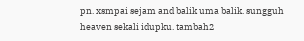pn. xsmpai sejam and balik uma balik. sungguh heaven sekali idupku. tambah2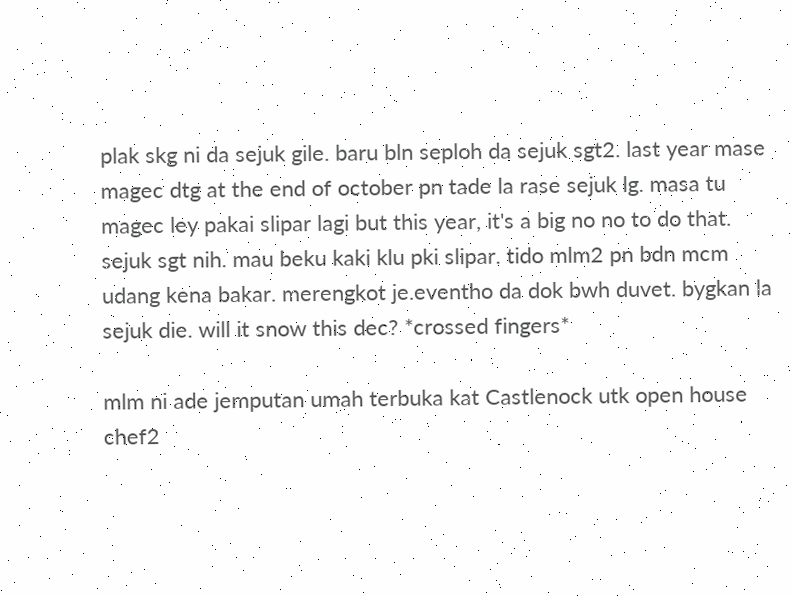plak skg ni da sejuk gile. baru bln seploh da sejuk sgt2. last year mase magec dtg at the end of october pn tade la rase sejuk lg. masa tu magec ley pakai slipar lagi but this year, it's a big no no to do that. sejuk sgt nih. mau beku kaki klu pki slipar. tido mlm2 pn bdn mcm udang kena bakar. merengkot je.eventho da dok bwh duvet. bygkan la sejuk die. will it snow this dec? *crossed fingers*

mlm ni ade jemputan umah terbuka kat Castlenock utk open house chef2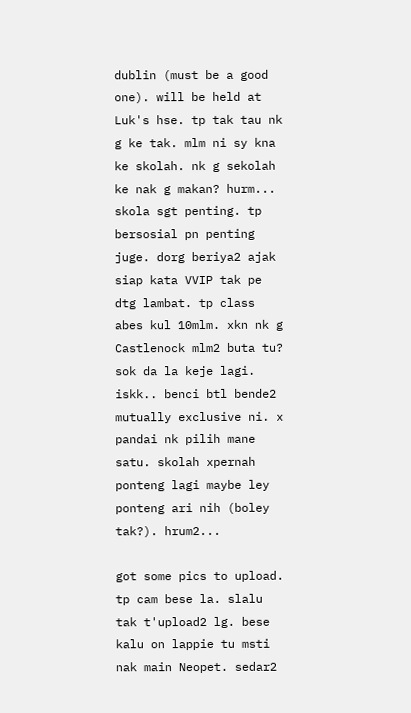dublin (must be a good one). will be held at Luk's hse. tp tak tau nk g ke tak. mlm ni sy kna ke skolah. nk g sekolah ke nak g makan? hurm... skola sgt penting. tp bersosial pn penting juge. dorg beriya2 ajak siap kata VVIP tak pe dtg lambat. tp class abes kul 10mlm. xkn nk g Castlenock mlm2 buta tu? sok da la keje lagi. iskk.. benci btl bende2 mutually exclusive ni. x pandai nk pilih mane satu. skolah xpernah ponteng lagi maybe ley ponteng ari nih (boley tak?). hrum2...

got some pics to upload. tp cam bese la. slalu tak t'upload2 lg. bese kalu on lappie tu msti nak main Neopet. sedar2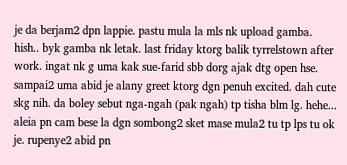je da berjam2 dpn lappie. pastu mula la mls nk upload gamba. hish.. byk gamba nk letak. last friday ktorg balik tyrrelstown after work. ingat nk g uma kak sue-farid sbb dorg ajak dtg open hse. sampai2 uma abid je alany greet ktorg dgn penuh excited. dah cute skg nih. da boley sebut nga-ngah (pak ngah) tp tisha blm lg. hehe... aleia pn cam bese la dgn sombong2 sket mase mula2 tu tp lps tu ok je. rupenye2 abid pn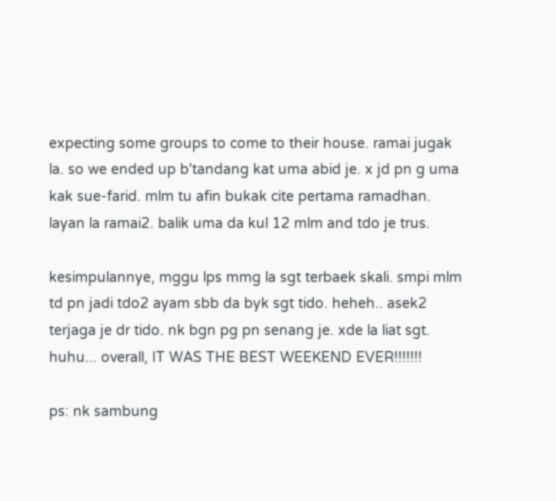expecting some groups to come to their house. ramai jugak la. so we ended up b'tandang kat uma abid je. x jd pn g uma kak sue-farid. mlm tu afin bukak cite pertama ramadhan. layan la ramai2. balik uma da kul 12 mlm and tdo je trus.

kesimpulannye, mggu lps mmg la sgt terbaek skali. smpi mlm td pn jadi tdo2 ayam sbb da byk sgt tido. heheh.. asek2 terjaga je dr tido. nk bgn pg pn senang je. xde la liat sgt. huhu... overall, IT WAS THE BEST WEEKEND EVER!!!!!!!

ps: nk sambung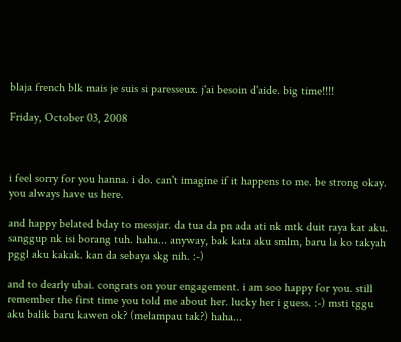blaja french blk mais je suis si paresseux. j'ai besoin d'aide. big time!!!!

Friday, October 03, 2008



i feel sorry for you hanna. i do. can't imagine if it happens to me. be strong okay. you always have us here.

and happy belated bday to messjar. da tua da pn ada ati nk mtk duit raya kat aku. sanggup nk isi borang tuh. haha... anyway, bak kata aku smlm, baru la ko takyah pggl aku kakak. kan da sebaya skg nih. :-)

and to dearly ubai. congrats on your engagement. i am soo happy for you. still remember the first time you told me about her. lucky her i guess. :-) msti tggu aku balik baru kawen ok? (melampau tak?) haha...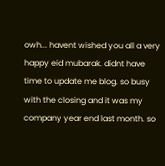owh... havent wished you all a very happy eid mubarak. didnt have time to update me blog. so busy with the closing and it was my company year end last month. so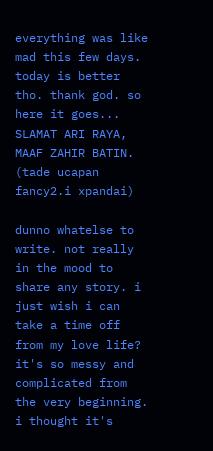everything was like mad this few days. today is better tho. thank god. so here it goes... SLAMAT ARI RAYA, MAAF ZAHIR BATIN. (tade ucapan fancy2.i xpandai)

dunno whatelse to write. not really in the mood to share any story. i just wish i can take a time off from my love life? it's so messy and complicated from the very beginning. i thought it's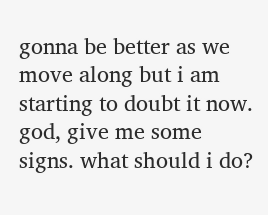gonna be better as we move along but i am starting to doubt it now. god, give me some signs. what should i do?